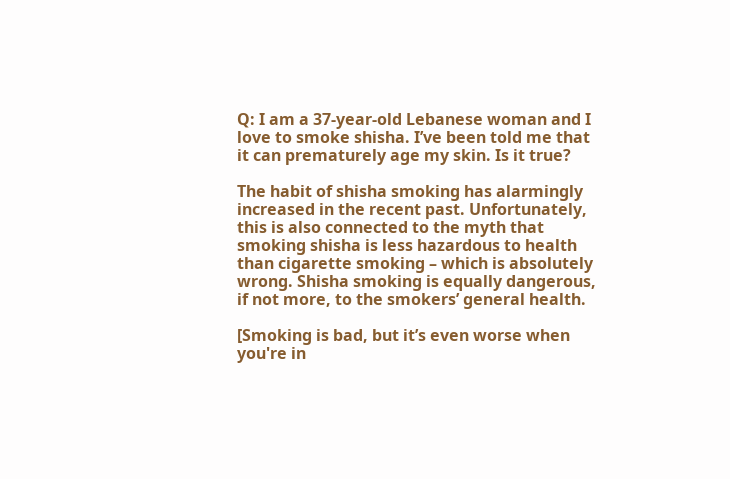Q: I am a 37-year-old Lebanese woman and I love to smoke shisha. I’ve been told me that it can prematurely age my skin. Is it true?

The habit of shisha smoking has alarmingly increased in the recent past. Unfortunately, this is also connected to the myth that smoking shisha is less hazardous to health than cigarette smoking – which is absolutely wrong. Shisha smoking is equally dangerous, if not more, to the smokers’ general health.

[Smoking is bad, but it’s even worse when you're in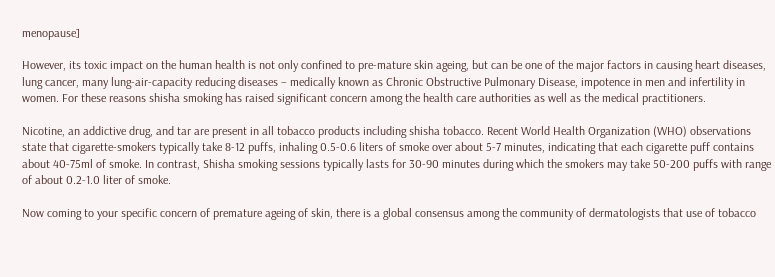menopause]

However, its toxic impact on the human health is not only confined to pre-mature skin ageing, but can be one of the major factors in causing heart diseases, lung cancer, many lung-air-capacity reducing diseases – medically known as Chronic Obstructive Pulmonary Disease, impotence in men and infertility in women. For these reasons shisha smoking has raised significant concern among the health care authorities as well as the medical practitioners.

Nicotine, an addictive drug, and tar are present in all tobacco products including shisha tobacco. Recent World Health Organization (WHO) observations state that cigarette-smokers typically take 8-12 puffs, inhaling 0.5-0.6 liters of smoke over about 5-7 minutes, indicating that each cigarette puff contains about 40-75ml of smoke. In contrast, Shisha smoking sessions typically lasts for 30-90 minutes during which the smokers may take 50-200 puffs with range of about 0.2-1.0 liter of smoke.

Now coming to your specific concern of premature ageing of skin, there is a global consensus among the community of dermatologists that use of tobacco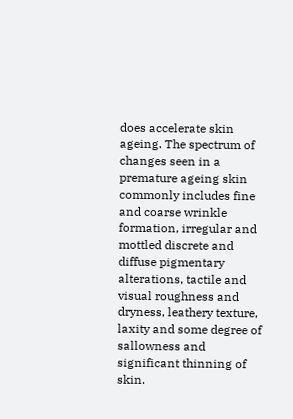does accelerate skin ageing. The spectrum of changes seen in a premature ageing skin commonly includes fine and coarse wrinkle formation, irregular and mottled discrete and diffuse pigmentary alterations, tactile and visual roughness and dryness, leathery texture, laxity and some degree of sallowness and significant thinning of skin.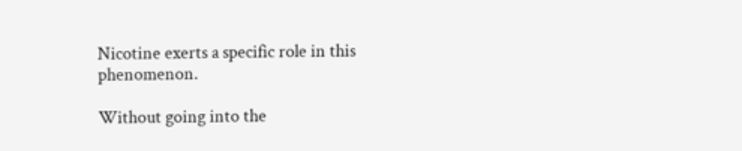Nicotine exerts a specific role in this phenomenon.

Without going into the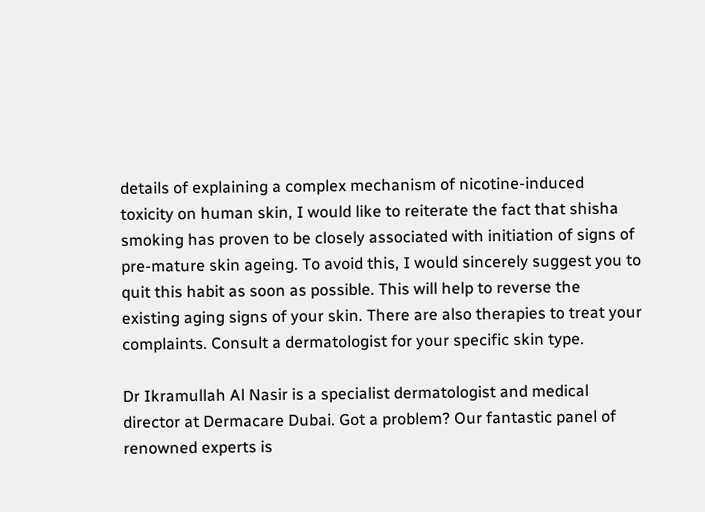details of explaining a complex mechanism of nicotine-induced toxicity on human skin, I would like to reiterate the fact that shisha smoking has proven to be closely associated with initiation of signs of pre-mature skin ageing. To avoid this, I would sincerely suggest you to quit this habit as soon as possible. This will help to reverse the existing aging signs of your skin. There are also therapies to treat your complaints. Consult a dermatologist for your specific skin type.

Dr Ikramullah Al Nasir is a specialist dermatologist and medical director at Dermacare Dubai. Got a problem? Our fantastic panel of renowned experts is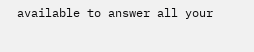available to answer all your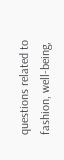questions related to fashion, well-being,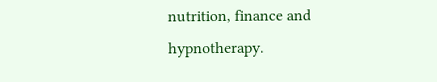nutrition, finance and hypnotherapy.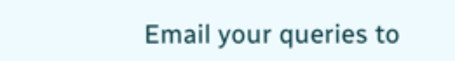Email your queries to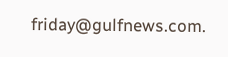friday@gulfnews.com.